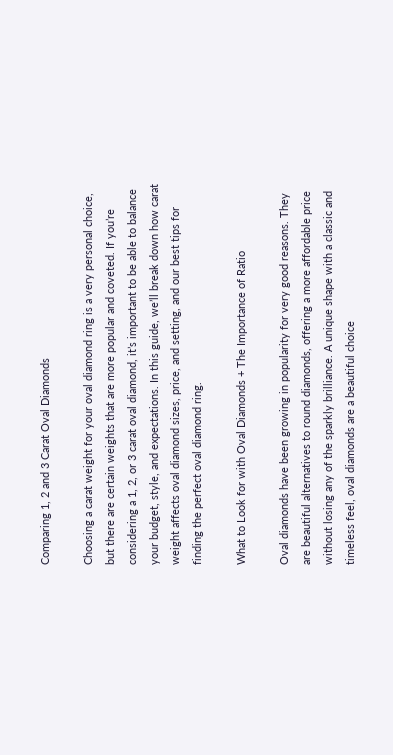Comparing 1, 2 and 3 Carat Oval Diamonds

Choosing a carat weight for your oval diamond ring is a very personal choice, but there are certain weights that are more popular and coveted. If you’re considering a 1, 2, or 3 carat oval diamond, it’s important to be able to balance your budget, style, and expectations. In this guide, we’ll break down how carat weight affects oval diamond sizes, price, and setting, and our best tips for finding the perfect oval diamond ring.

What to Look for with Oval Diamonds + The Importance of Ratio

Oval diamonds have been growing in popularity for very good reasons. They are beautiful alternatives to round diamonds, offering a more affordable price without losing any of the sparkly brilliance. A unique shape with a classic and timeless feel, oval diamonds are a beautiful choice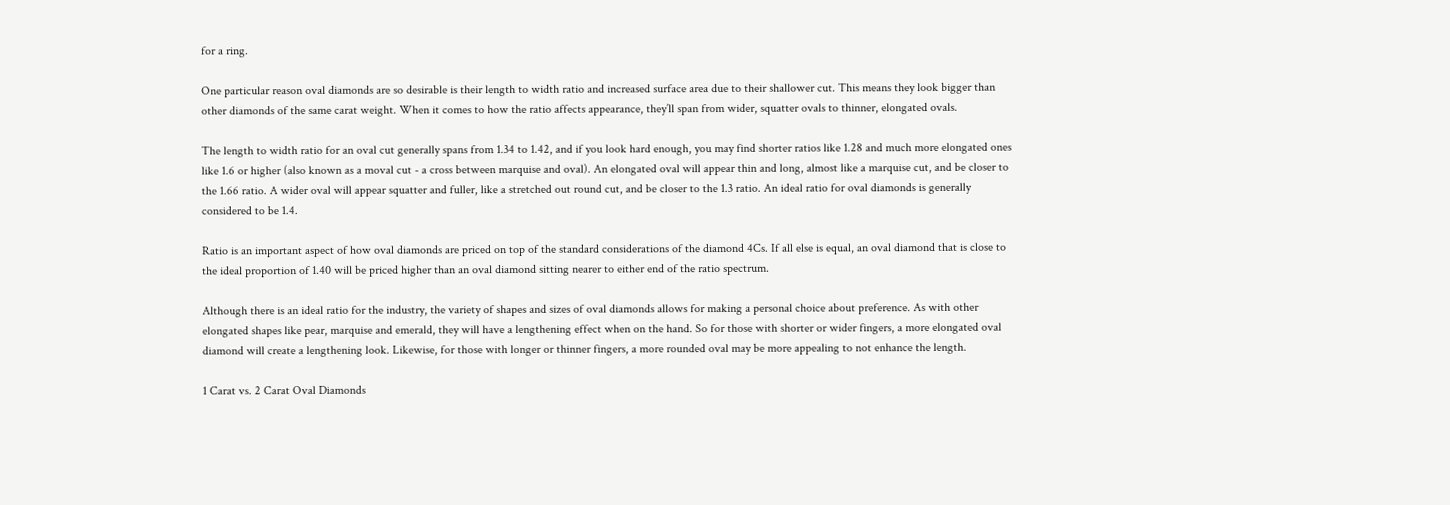for a ring.

One particular reason oval diamonds are so desirable is their length to width ratio and increased surface area due to their shallower cut. This means they look bigger than other diamonds of the same carat weight. When it comes to how the ratio affects appearance, they’ll span from wider, squatter ovals to thinner, elongated ovals.

The length to width ratio for an oval cut generally spans from 1.34 to 1.42, and if you look hard enough, you may find shorter ratios like 1.28 and much more elongated ones like 1.6 or higher (also known as a moval cut - a cross between marquise and oval). An elongated oval will appear thin and long, almost like a marquise cut, and be closer to the 1.66 ratio. A wider oval will appear squatter and fuller, like a stretched out round cut, and be closer to the 1.3 ratio. An ideal ratio for oval diamonds is generally considered to be 1.4.

Ratio is an important aspect of how oval diamonds are priced on top of the standard considerations of the diamond 4Cs. If all else is equal, an oval diamond that is close to the ideal proportion of 1.40 will be priced higher than an oval diamond sitting nearer to either end of the ratio spectrum.

Although there is an ideal ratio for the industry, the variety of shapes and sizes of oval diamonds allows for making a personal choice about preference. As with other elongated shapes like pear, marquise and emerald, they will have a lengthening effect when on the hand. So for those with shorter or wider fingers, a more elongated oval diamond will create a lengthening look. Likewise, for those with longer or thinner fingers, a more rounded oval may be more appealing to not enhance the length.

1 Carat vs. 2 Carat Oval Diamonds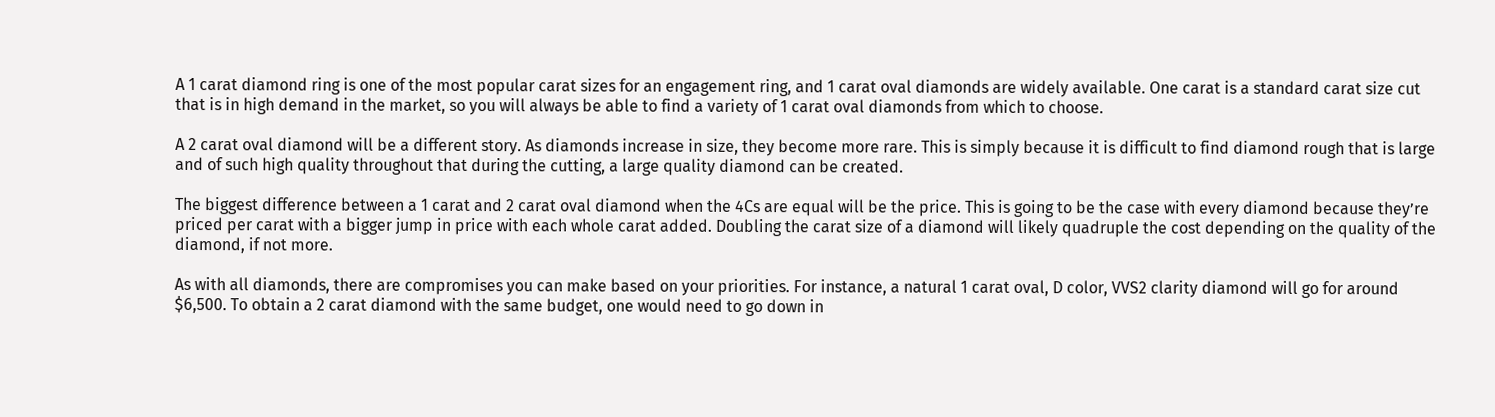A 1 carat diamond ring is one of the most popular carat sizes for an engagement ring, and 1 carat oval diamonds are widely available. One carat is a standard carat size cut that is in high demand in the market, so you will always be able to find a variety of 1 carat oval diamonds from which to choose.

A 2 carat oval diamond will be a different story. As diamonds increase in size, they become more rare. This is simply because it is difficult to find diamond rough that is large and of such high quality throughout that during the cutting, a large quality diamond can be created.

The biggest difference between a 1 carat and 2 carat oval diamond when the 4Cs are equal will be the price. This is going to be the case with every diamond because they’re priced per carat with a bigger jump in price with each whole carat added. Doubling the carat size of a diamond will likely quadruple the cost depending on the quality of the diamond, if not more.

As with all diamonds, there are compromises you can make based on your priorities. For instance, a natural 1 carat oval, D color, VVS2 clarity diamond will go for around $6,500. To obtain a 2 carat diamond with the same budget, one would need to go down in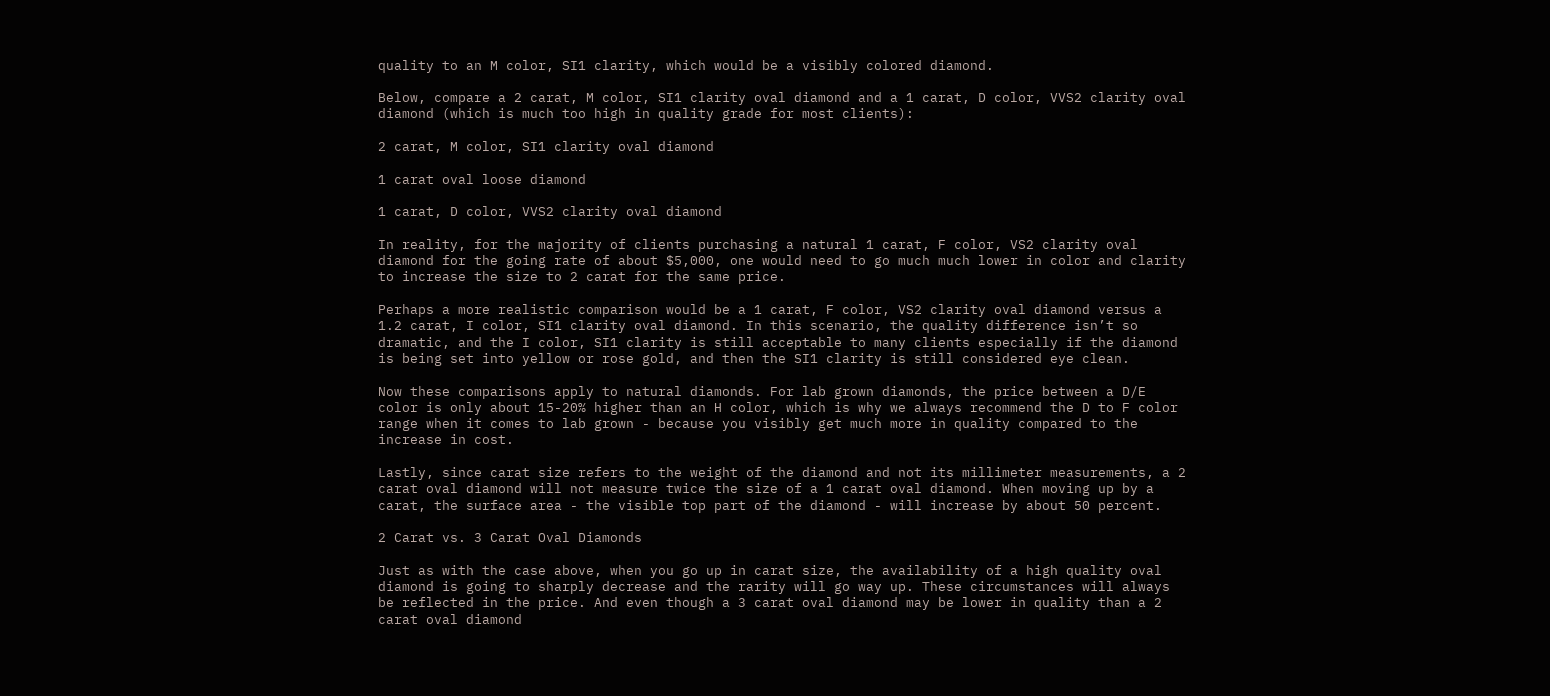quality to an M color, SI1 clarity, which would be a visibly colored diamond.

Below, compare a 2 carat, M color, SI1 clarity oval diamond and a 1 carat, D color, VVS2 clarity oval diamond (which is much too high in quality grade for most clients):

2 carat, M color, SI1 clarity oval diamond

1 carat oval loose diamond

1 carat, D color, VVS2 clarity oval diamond

In reality, for the majority of clients purchasing a natural 1 carat, F color, VS2 clarity oval diamond for the going rate of about $5,000, one would need to go much much lower in color and clarity to increase the size to 2 carat for the same price.

Perhaps a more realistic comparison would be a 1 carat, F color, VS2 clarity oval diamond versus a 1.2 carat, I color, SI1 clarity oval diamond. In this scenario, the quality difference isn’t so dramatic, and the I color, SI1 clarity is still acceptable to many clients especially if the diamond is being set into yellow or rose gold, and then the SI1 clarity is still considered eye clean.

Now these comparisons apply to natural diamonds. For lab grown diamonds, the price between a D/E color is only about 15-20% higher than an H color, which is why we always recommend the D to F color range when it comes to lab grown - because you visibly get much more in quality compared to the increase in cost.

Lastly, since carat size refers to the weight of the diamond and not its millimeter measurements, a 2 carat oval diamond will not measure twice the size of a 1 carat oval diamond. When moving up by a carat, the surface area - the visible top part of the diamond - will increase by about 50 percent.

2 Carat vs. 3 Carat Oval Diamonds

Just as with the case above, when you go up in carat size, the availability of a high quality oval diamond is going to sharply decrease and the rarity will go way up. These circumstances will always be reflected in the price. And even though a 3 carat oval diamond may be lower in quality than a 2 carat oval diamond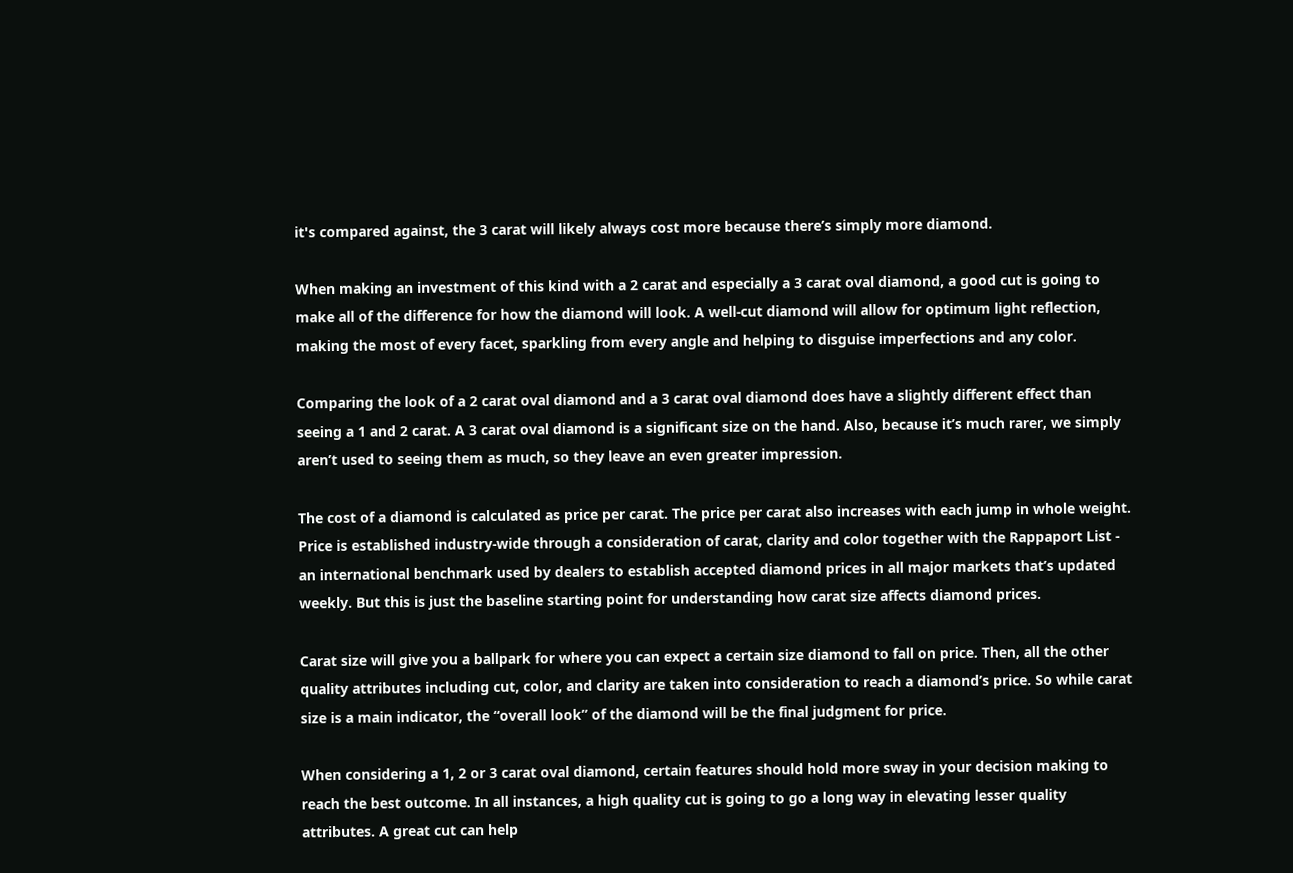it's compared against, the 3 carat will likely always cost more because there’s simply more diamond.

When making an investment of this kind with a 2 carat and especially a 3 carat oval diamond, a good cut is going to make all of the difference for how the diamond will look. A well-cut diamond will allow for optimum light reflection, making the most of every facet, sparkling from every angle and helping to disguise imperfections and any color.

Comparing the look of a 2 carat oval diamond and a 3 carat oval diamond does have a slightly different effect than seeing a 1 and 2 carat. A 3 carat oval diamond is a significant size on the hand. Also, because it’s much rarer, we simply aren’t used to seeing them as much, so they leave an even greater impression.

The cost of a diamond is calculated as price per carat. The price per carat also increases with each jump in whole weight. Price is established industry-wide through a consideration of carat, clarity and color together with the Rappaport List - an international benchmark used by dealers to establish accepted diamond prices in all major markets that’s updated weekly. But this is just the baseline starting point for understanding how carat size affects diamond prices.

Carat size will give you a ballpark for where you can expect a certain size diamond to fall on price. Then, all the other quality attributes including cut, color, and clarity are taken into consideration to reach a diamond’s price. So while carat size is a main indicator, the “overall look” of the diamond will be the final judgment for price.

When considering a 1, 2 or 3 carat oval diamond, certain features should hold more sway in your decision making to reach the best outcome. In all instances, a high quality cut is going to go a long way in elevating lesser quality attributes. A great cut can help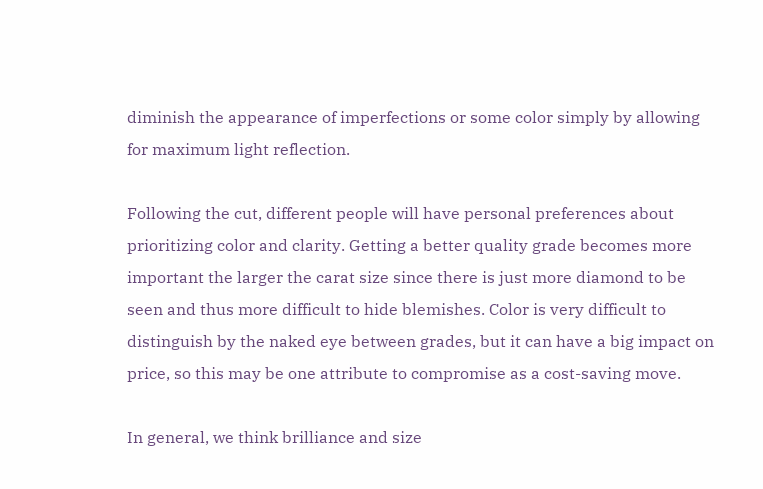diminish the appearance of imperfections or some color simply by allowing for maximum light reflection.

Following the cut, different people will have personal preferences about prioritizing color and clarity. Getting a better quality grade becomes more important the larger the carat size since there is just more diamond to be seen and thus more difficult to hide blemishes. Color is very difficult to distinguish by the naked eye between grades, but it can have a big impact on price, so this may be one attribute to compromise as a cost-saving move.

In general, we think brilliance and size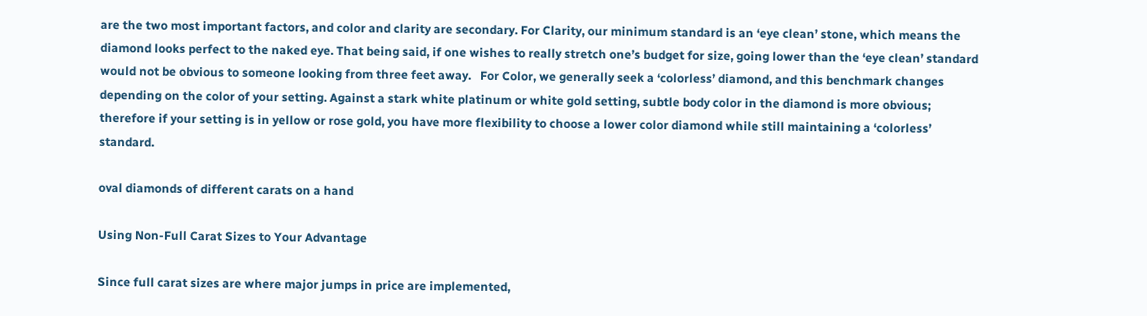are the two most important factors, and color and clarity are secondary. For Clarity, our minimum standard is an ‘eye clean’ stone, which means the diamond looks perfect to the naked eye. That being said, if one wishes to really stretch one’s budget for size, going lower than the ‘eye clean’ standard would not be obvious to someone looking from three feet away.   For Color, we generally seek a ‘colorless’ diamond, and this benchmark changes depending on the color of your setting. Against a stark white platinum or white gold setting, subtle body color in the diamond is more obvious; therefore if your setting is in yellow or rose gold, you have more flexibility to choose a lower color diamond while still maintaining a ‘colorless’ standard.

oval diamonds of different carats on a hand

Using Non-Full Carat Sizes to Your Advantage

Since full carat sizes are where major jumps in price are implemented,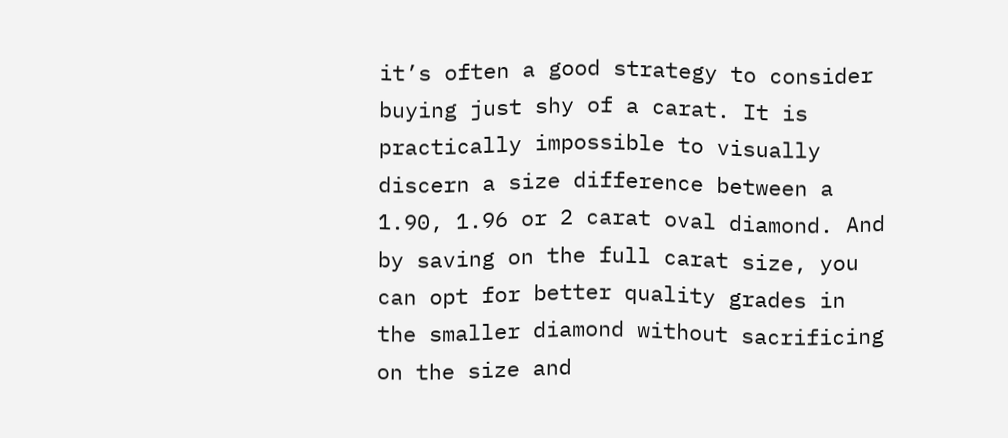it’s often a good strategy to consider buying just shy of a carat. It is practically impossible to visually discern a size difference between a 1.90, 1.96 or 2 carat oval diamond. And by saving on the full carat size, you can opt for better quality grades in the smaller diamond without sacrificing on the size and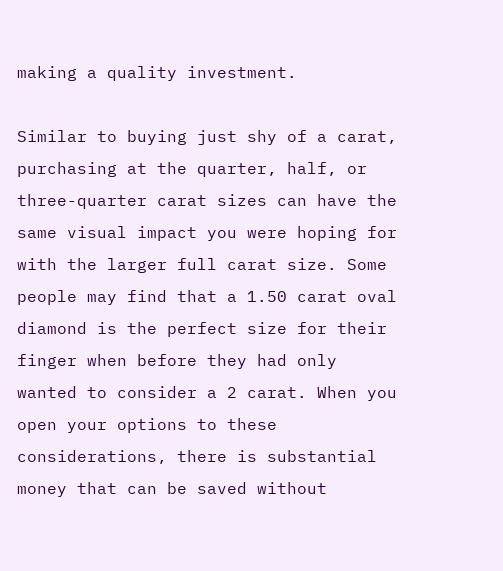making a quality investment.

Similar to buying just shy of a carat, purchasing at the quarter, half, or three-quarter carat sizes can have the same visual impact you were hoping for with the larger full carat size. Some people may find that a 1.50 carat oval diamond is the perfect size for their finger when before they had only wanted to consider a 2 carat. When you open your options to these considerations, there is substantial money that can be saved without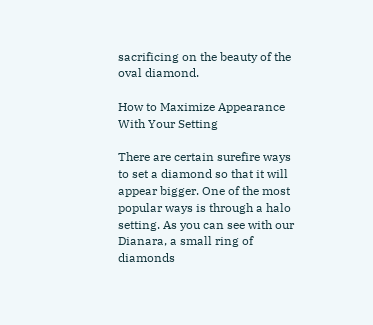sacrificing on the beauty of the oval diamond.

How to Maximize Appearance With Your Setting

There are certain surefire ways to set a diamond so that it will appear bigger. One of the most popular ways is through a halo setting. As you can see with our Dianara, a small ring of diamonds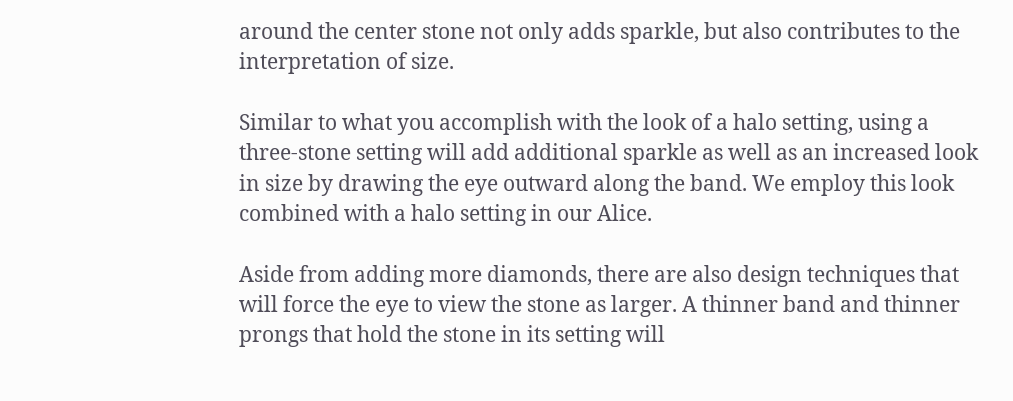around the center stone not only adds sparkle, but also contributes to the interpretation of size.

Similar to what you accomplish with the look of a halo setting, using a three-stone setting will add additional sparkle as well as an increased look in size by drawing the eye outward along the band. We employ this look combined with a halo setting in our Alice.

Aside from adding more diamonds, there are also design techniques that will force the eye to view the stone as larger. A thinner band and thinner prongs that hold the stone in its setting will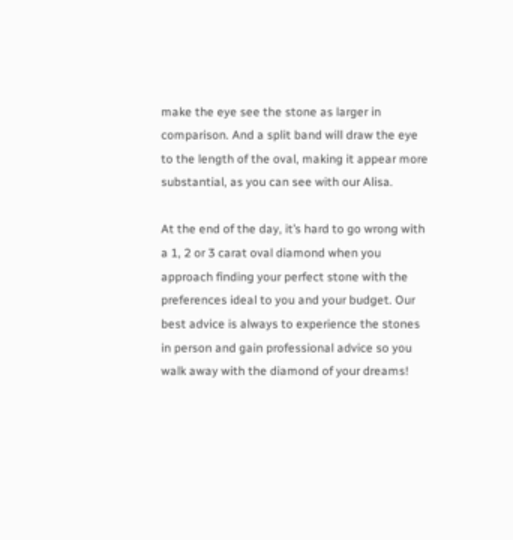make the eye see the stone as larger in comparison. And a split band will draw the eye to the length of the oval, making it appear more substantial, as you can see with our Alisa.

At the end of the day, it’s hard to go wrong with a 1, 2 or 3 carat oval diamond when you approach finding your perfect stone with the preferences ideal to you and your budget. Our best advice is always to experience the stones in person and gain professional advice so you walk away with the diamond of your dreams!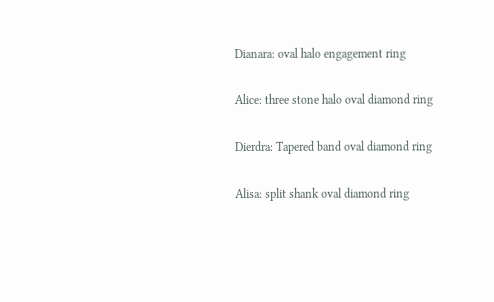Dianara: oval halo engagement ring

Alice: three stone halo oval diamond ring

Dierdra: Tapered band oval diamond ring

Alisa: split shank oval diamond ring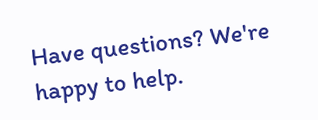Have questions? We're happy to help.